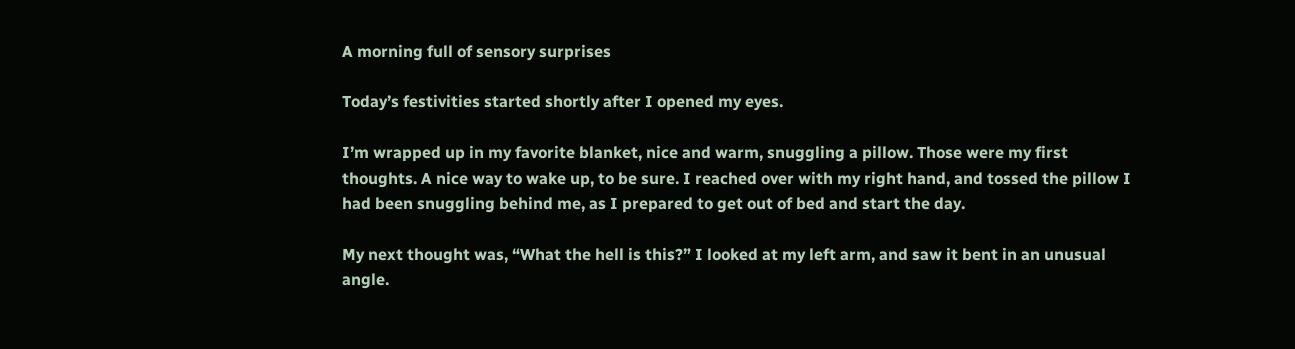A morning full of sensory surprises

Today’s festivities started shortly after I opened my eyes.

I’m wrapped up in my favorite blanket, nice and warm, snuggling a pillow. Those were my first thoughts. A nice way to wake up, to be sure. I reached over with my right hand, and tossed the pillow I had been snuggling behind me, as I prepared to get out of bed and start the day.

My next thought was, “What the hell is this?” I looked at my left arm, and saw it bent in an unusual angle.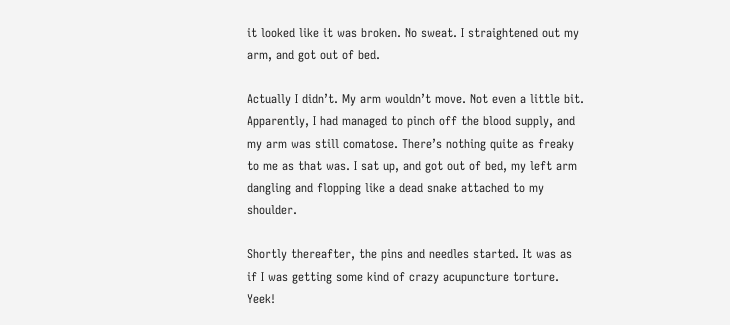it looked like it was broken. No sweat. I straightened out my arm, and got out of bed.

Actually I didn’t. My arm wouldn’t move. Not even a little bit. Apparently, I had managed to pinch off the blood supply, and my arm was still comatose. There’s nothing quite as freaky to me as that was. I sat up, and got out of bed, my left arm dangling and flopping like a dead snake attached to my shoulder.

Shortly thereafter, the pins and needles started. It was as if I was getting some kind of crazy acupuncture torture. Yeek!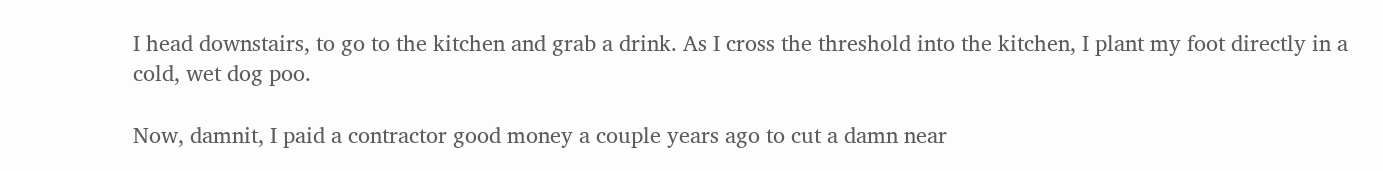I head downstairs, to go to the kitchen and grab a drink. As I cross the threshold into the kitchen, I plant my foot directly in a cold, wet dog poo.

Now, damnit, I paid a contractor good money a couple years ago to cut a damn near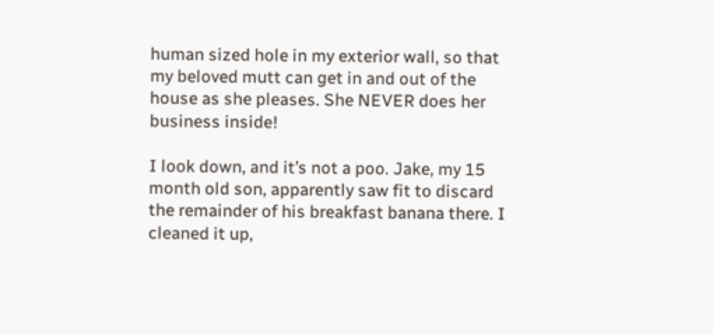human sized hole in my exterior wall, so that my beloved mutt can get in and out of the house as she pleases. She NEVER does her business inside!

I look down, and it’s not a poo. Jake, my 15 month old son, apparently saw fit to discard the remainder of his breakfast banana there. I cleaned it up,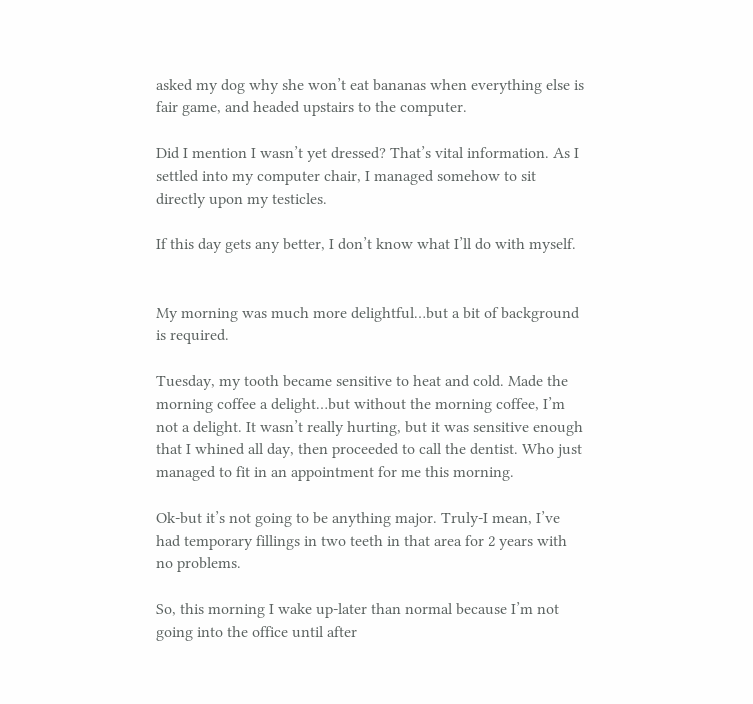asked my dog why she won’t eat bananas when everything else is fair game, and headed upstairs to the computer.

Did I mention I wasn’t yet dressed? That’s vital information. As I settled into my computer chair, I managed somehow to sit directly upon my testicles.

If this day gets any better, I don’t know what I’ll do with myself.


My morning was much more delightful…but a bit of background is required.

Tuesday, my tooth became sensitive to heat and cold. Made the morning coffee a delight…but without the morning coffee, I’m not a delight. It wasn’t really hurting, but it was sensitive enough that I whined all day, then proceeded to call the dentist. Who just managed to fit in an appointment for me this morning.

Ok-but it’s not going to be anything major. Truly-I mean, I’ve had temporary fillings in two teeth in that area for 2 years with no problems.

So, this morning I wake up-later than normal because I’m not going into the office until after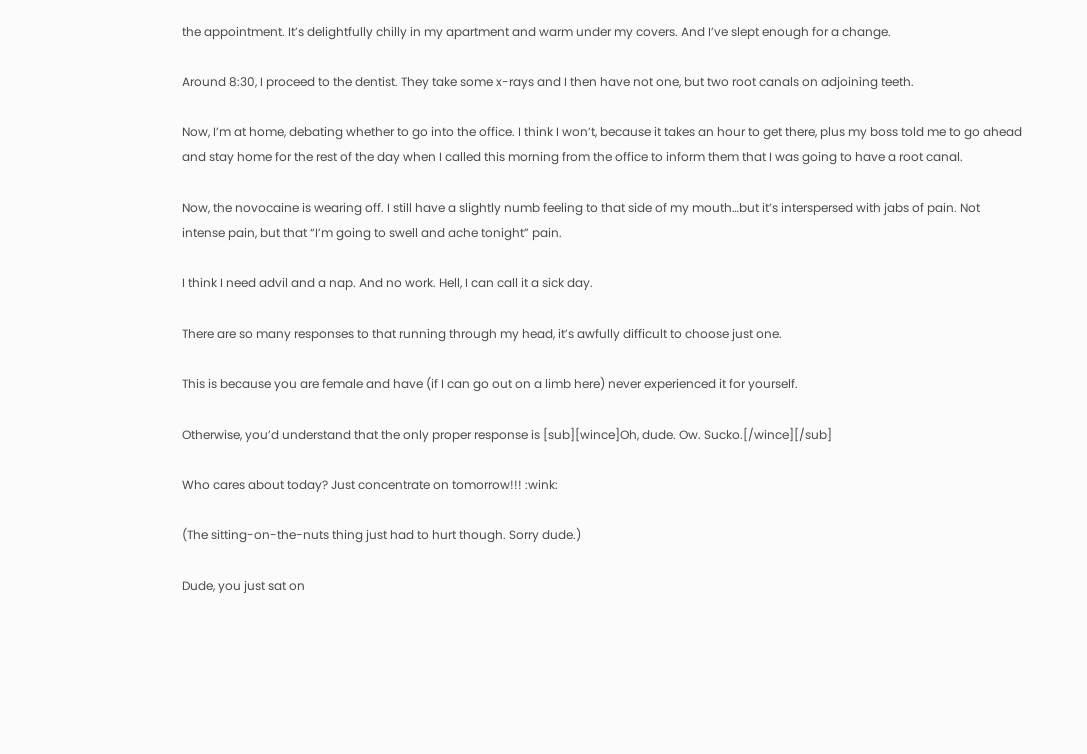the appointment. It’s delightfully chilly in my apartment and warm under my covers. And I’ve slept enough for a change.

Around 8:30, I proceed to the dentist. They take some x-rays and I then have not one, but two root canals on adjoining teeth.

Now, I’m at home, debating whether to go into the office. I think I won’t, because it takes an hour to get there, plus my boss told me to go ahead and stay home for the rest of the day when I called this morning from the office to inform them that I was going to have a root canal.

Now, the novocaine is wearing off. I still have a slightly numb feeling to that side of my mouth…but it’s interspersed with jabs of pain. Not intense pain, but that “I’m going to swell and ache tonight” pain.

I think I need advil and a nap. And no work. Hell, I can call it a sick day.

There are so many responses to that running through my head, it’s awfully difficult to choose just one.

This is because you are female and have (if I can go out on a limb here) never experienced it for yourself.

Otherwise, you’d understand that the only proper response is [sub][wince]Oh, dude. Ow. Sucko.[/wince][/sub]

Who cares about today? Just concentrate on tomorrow!!! :wink:

(The sitting-on-the-nuts thing just had to hurt though. Sorry dude.)

Dude, you just sat on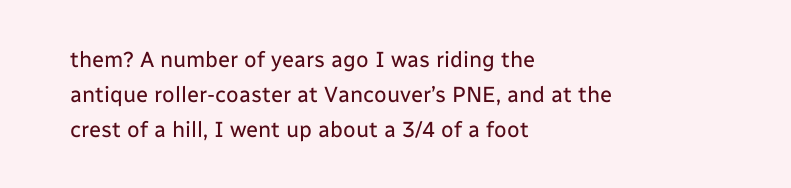them? A number of years ago I was riding the antique roller-coaster at Vancouver’s PNE, and at the crest of a hill, I went up about a 3/4 of a foot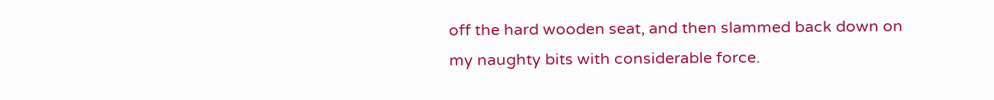off the hard wooden seat, and then slammed back down on my naughty bits with considerable force.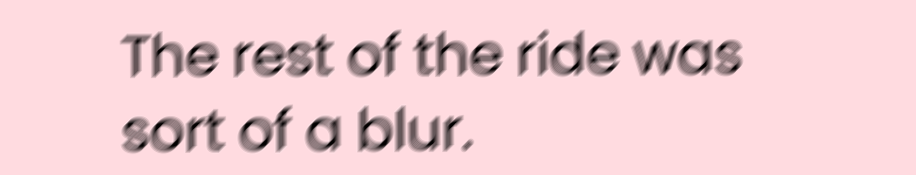The rest of the ride was sort of a blur.